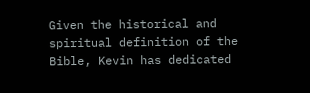Given the historical and spiritual definition of the Bible, Kevin has dedicated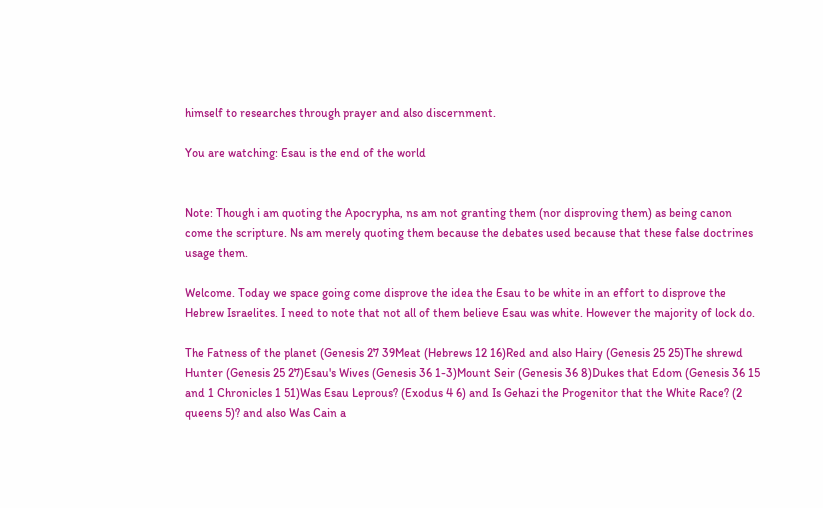himself to researches through prayer and also discernment.

You are watching: Esau is the end of the world


Note: Though i am quoting the Apocrypha, ns am not granting them (nor disproving them) as being canon come the scripture. Ns am merely quoting them because the debates used because that these false doctrines usage them.

Welcome. Today we space going come disprove the idea the Esau to be white in an effort to disprove the Hebrew Israelites. I need to note that not all of them believe Esau was white. However the majority of lock do.

The Fatness of the planet (Genesis 27 39Meat (Hebrews 12 16)Red and also Hairy (Genesis 25 25)The shrewd Hunter (Genesis 25 27)Esau's Wives (Genesis 36 1-3)Mount Seir (Genesis 36 8)Dukes that Edom (Genesis 36 15 and 1 Chronicles 1 51)Was Esau Leprous? (Exodus 4 6) and Is Gehazi the Progenitor that the White Race? (2 queens 5)? and also Was Cain a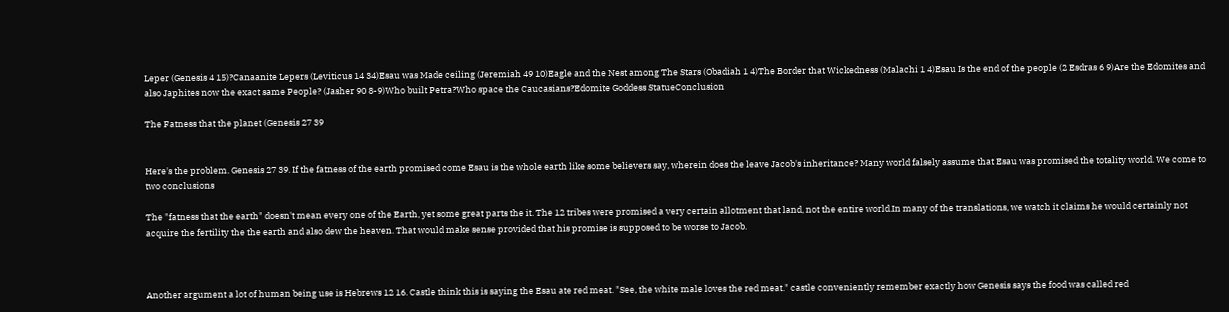Leper (Genesis 4 15)?Canaanite Lepers (Leviticus 14 34)Esau was Made ceiling (Jeremiah 49 10)Eagle and the Nest among The Stars (Obadiah 1 4)The Border that Wickedness (Malachi 1 4)Esau Is the end of the people (2 Esdras 6 9)Are the Edomites and also Japhites now the exact same People? (Jasher 90 8-9)Who built Petra?Who space the Caucasians?Edomite Goddess StatueConclusion

The Fatness that the planet (Genesis 27 39


Here's the problem. Genesis 27 39. If the fatness of the earth promised come Esau is the whole earth like some believers say, wherein does the leave Jacob's inheritance? Many world falsely assume that Esau was promised the totality world. We come to two conclusions

The "fatness that the earth" doesn't mean every one of the Earth, yet some great parts the it. The 12 tribes were promised a very certain allotment that land, not the entire world.In many of the translations, we watch it claims he would certainly not acquire the fertility the the earth and also dew the heaven. That would make sense provided that his promise is supposed to be worse to Jacob.



Another argument a lot of human being use is Hebrews 12 16. Castle think this is saying the Esau ate red meat. "See, the white male loves the red meat." castle conveniently remember exactly how Genesis says the food was called red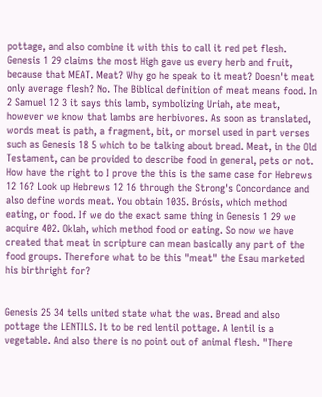pottage, and also combine it with this to call it red pet flesh. Genesis 1 29 claims the most High gave us every herb and fruit, because that MEAT. Meat? Why go he speak to it meat? Doesn't meat only average flesh? No. The Biblical definition of meat means food. In 2 Samuel 12 3 it says this lamb, symbolizing Uriah, ate meat, however we know that lambs are herbivores. As soon as translated, words meat is path, a fragment, bit, or morsel used in part verses such as Genesis 18 5 which to be talking about bread. Meat, in the Old Testament, can be provided to describe food in general, pets or not. How have the right to I prove the this is the same case for Hebrews 12 16? Look up Hebrews 12 16 through the Strong's Concordance and also define words meat. You obtain 1035. Brósis, which method eating, or food. If we do the exact same thing in Genesis 1 29 we acquire 402. Oklah, which method food or eating. So now we have created that meat in scripture can mean basically any part of the food groups. Therefore what to be this "meat" the Esau marketed his birthright for?


Genesis 25 34 tells united state what the was. Bread and also pottage the LENTILS. It to be red lentil pottage. A lentil is a vegetable. And also there is no point out of animal flesh. "There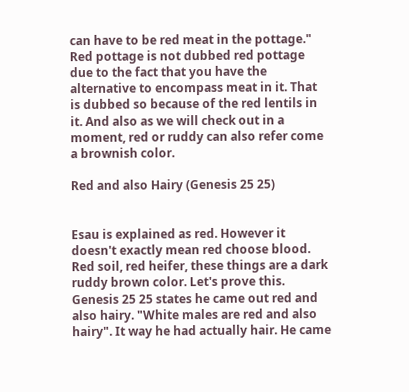can have to be red meat in the pottage." Red pottage is not dubbed red pottage due to the fact that you have the alternative to encompass meat in it. That is dubbed so because of the red lentils in it. And also as we will check out in a moment, red or ruddy can also refer come a brownish color.

Red and also Hairy (Genesis 25 25)


Esau is explained as red. However it doesn't exactly mean red choose blood. Red soil, red heifer, these things are a dark ruddy brown color. Let's prove this. Genesis 25 25 states he came out red and also hairy. "White males are red and also hairy". It way he had actually hair. He came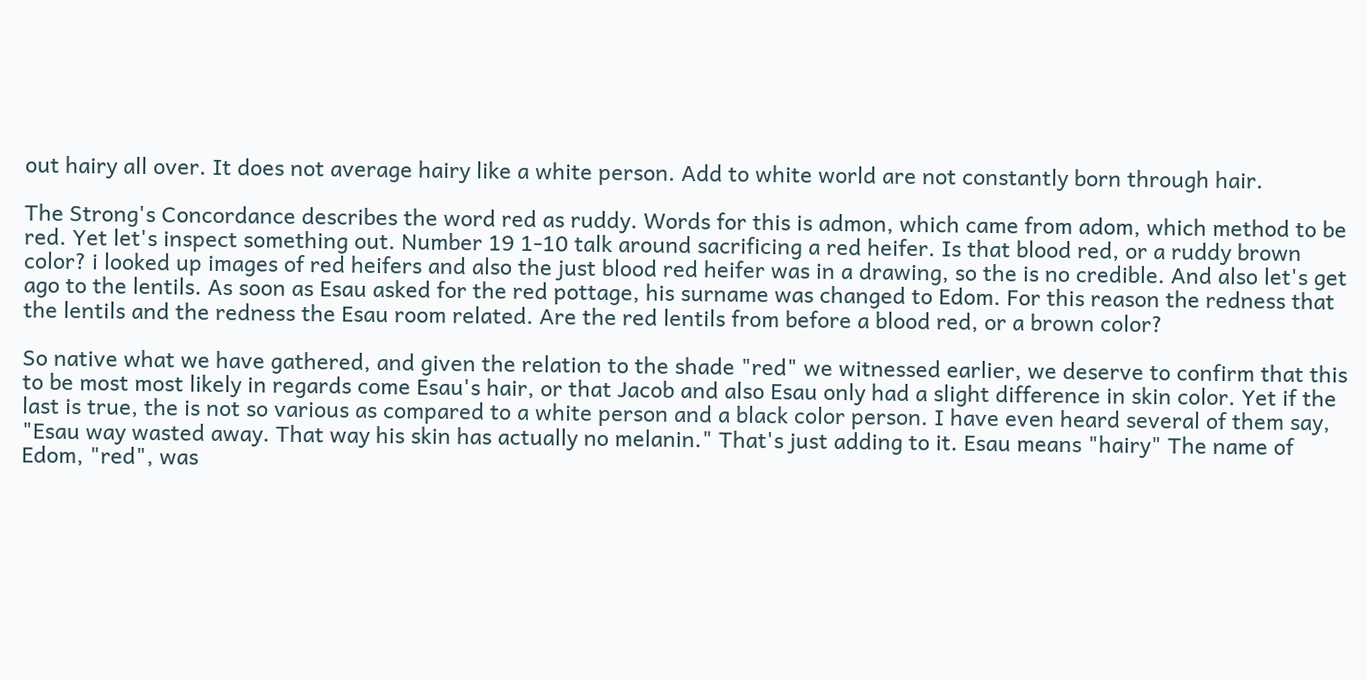out hairy all over. It does not average hairy like a white person. Add to white world are not constantly born through hair.

The Strong's Concordance describes the word red as ruddy. Words for this is admon, which came from adom, which method to be red. Yet let's inspect something out. Number 19 1-10 talk around sacrificing a red heifer. Is that blood red, or a ruddy brown color? i looked up images of red heifers and also the just blood red heifer was in a drawing, so the is no credible. And also let's get ago to the lentils. As soon as Esau asked for the red pottage, his surname was changed to Edom. For this reason the redness that the lentils and the redness the Esau room related. Are the red lentils from before a blood red, or a brown color?

So native what we have gathered, and given the relation to the shade "red" we witnessed earlier, we deserve to confirm that this to be most most likely in regards come Esau's hair, or that Jacob and also Esau only had a slight difference in skin color. Yet if the last is true, the is not so various as compared to a white person and a black color person. I have even heard several of them say, "Esau way wasted away. That way his skin has actually no melanin." That's just adding to it. Esau means "hairy" The name of Edom, "red", was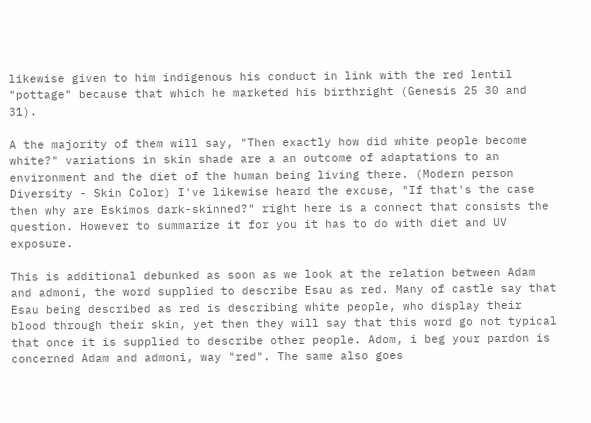likewise given to him indigenous his conduct in link with the red lentil "pottage" because that which he marketed his birthright (Genesis 25 30 and 31).

A the majority of them will say, "Then exactly how did white people become white?" variations in skin shade are a an outcome of adaptations to an environment and the diet of the human being living there. (Modern person Diversity - Skin Color) I've likewise heard the excuse, "If that's the case then why are Eskimos dark-skinned?" right here is a connect that consists the question. However to summarize it for you it has to do with diet and UV exposure.

This is additional debunked as soon as we look at the relation between Adam and admoni, the word supplied to describe Esau as red. Many of castle say that Esau being described as red is describing white people, who display their blood through their skin, yet then they will say that this word go not typical that once it is supplied to describe other people. Adom, i beg your pardon is concerned Adam and admoni, way "red". The same also goes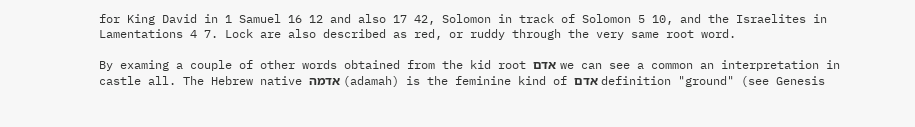for King David in 1 Samuel 16 12 and also 17 42, Solomon in track of Solomon 5 10, and the Israelites in Lamentations 4 7. Lock are also described as red, or ruddy through the very same root word.

By examing a couple of other words obtained from the kid root אדם we can see a common an interpretation in castle all. The Hebrew native אדמה (adamah) is the feminine kind of אדם definition "ground" (see Genesis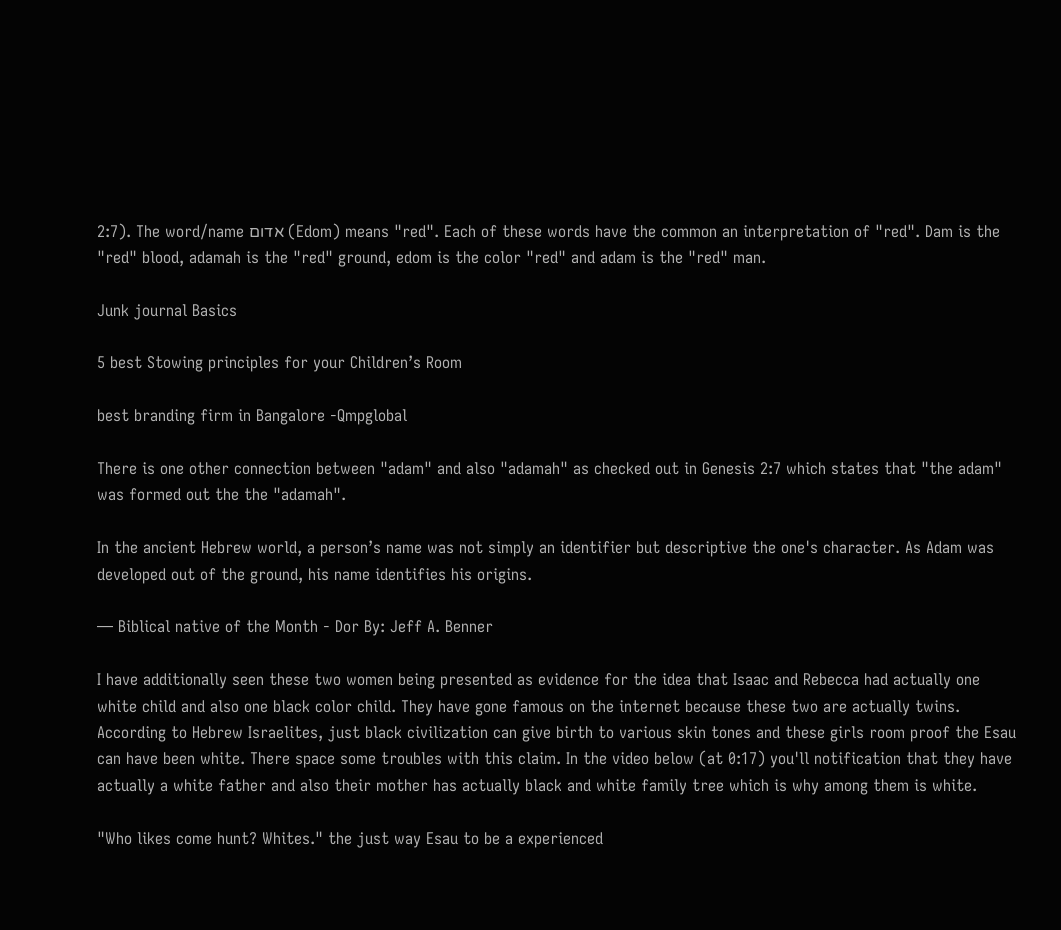2:7). The word/name אדום (Edom) means "red". Each of these words have the common an interpretation of "red". Dam is the "red" blood, adamah is the "red" ground, edom is the color "red" and adam is the "red" man.

Junk journal Basics

5 best Stowing principles for your Children’s Room

best branding firm in Bangalore -Qmpglobal

There is one other connection between "adam" and also "adamah" as checked out in Genesis 2:7 which states that "the adam" was formed out the the "adamah".

In the ancient Hebrew world, a person’s name was not simply an identifier but descriptive the one's character. As Adam was developed out of the ground, his name identifies his origins.

— Biblical native of the Month - Dor By: Jeff A. Benner

I have additionally seen these two women being presented as evidence for the idea that Isaac and Rebecca had actually one white child and also one black color child. They have gone famous on the internet because these two are actually twins. According to Hebrew Israelites, just black civilization can give birth to various skin tones and these girls room proof the Esau can have been white. There space some troubles with this claim. In the video below (at 0:17) you'll notification that they have actually a white father and also their mother has actually black and white family tree which is why among them is white.

"Who likes come hunt? Whites." the just way Esau to be a experienced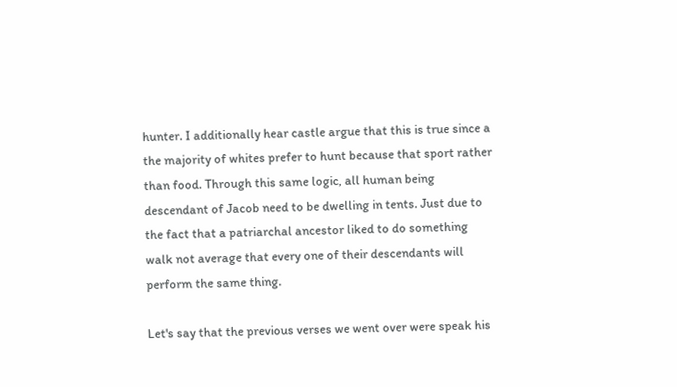hunter. I additionally hear castle argue that this is true since a the majority of whites prefer to hunt because that sport rather than food. Through this same logic, all human being descendant of Jacob need to be dwelling in tents. Just due to the fact that a patriarchal ancestor liked to do something walk not average that every one of their descendants will perform the same thing.

Let's say that the previous verses we went over were speak his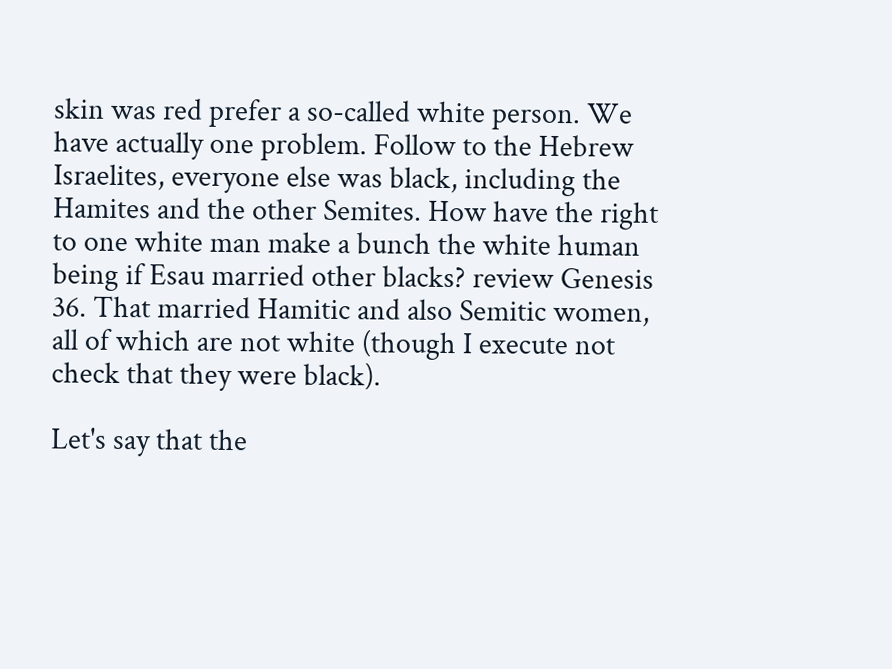skin was red prefer a so-called white person. We have actually one problem. Follow to the Hebrew Israelites, everyone else was black, including the Hamites and the other Semites. How have the right to one white man make a bunch the white human being if Esau married other blacks? review Genesis 36. That married Hamitic and also Semitic women, all of which are not white (though I execute not check that they were black).

Let's say that the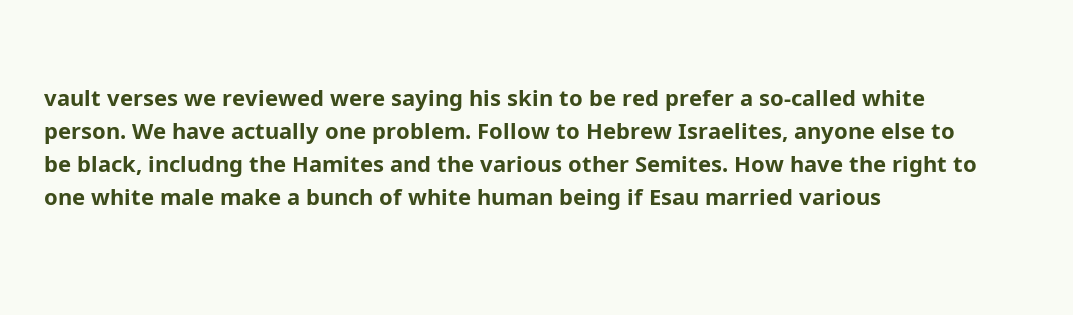vault verses we reviewed were saying his skin to be red prefer a so-called white person. We have actually one problem. Follow to Hebrew Israelites, anyone else to be black, includng the Hamites and the various other Semites. How have the right to one white male make a bunch of white human being if Esau married various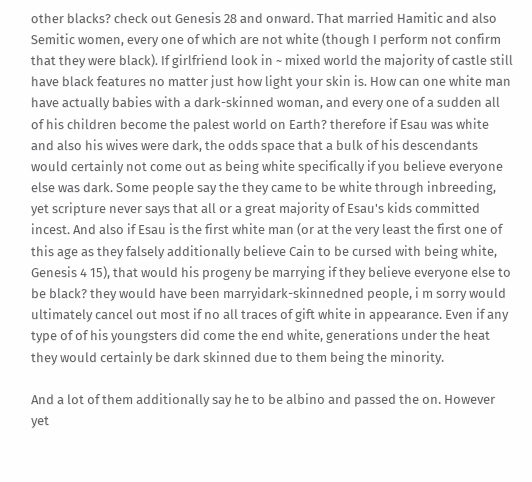other blacks? check out Genesis 28 and onward. That married Hamitic and also Semitic women, every one of which are not white (though I perform not confirm that they were black). If girlfriend look in ~ mixed world the majority of castle still have black features no matter just how light your skin is. How can one white man have actually babies with a dark-skinned woman, and every one of a sudden all of his children become the palest world on Earth? therefore if Esau was white and also his wives were dark, the odds space that a bulk of his descendants would certainly not come out as being white specifically if you believe everyone else was dark. Some people say the they came to be white through inbreeding, yet scripture never says that all or a great majority of Esau's kids committed incest. And also if Esau is the first white man (or at the very least the first one of this age as they falsely additionally believe Cain to be cursed with being white, Genesis 4 15), that would his progeny be marrying if they believe everyone else to be black? they would have been marryidark-skinnedned people, i m sorry would ultimately cancel out most if no all traces of gift white in appearance. Even if any type of of his youngsters did come the end white, generations under the heat they would certainly be dark skinned due to them being the minority.

And a lot of them additionally say he to be albino and passed the on. However yet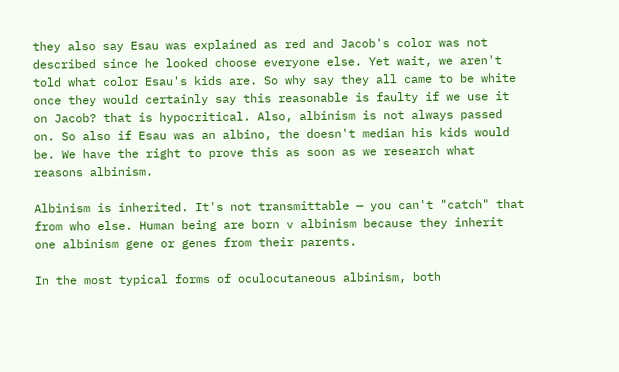they also say Esau was explained as red and Jacob's color was not described since he looked choose everyone else. Yet wait, we aren't told what color Esau's kids are. So why say they all came to be white once they would certainly say this reasonable is faulty if we use it on Jacob? that is hypocritical. Also, albinism is not always passed on. So also if Esau was an albino, the doesn't median his kids would be. We have the right to prove this as soon as we research what reasons albinism.

Albinism is inherited. It's not transmittable — you can't "catch" that from who else. Human being are born v albinism because they inherit one albinism gene or genes from their parents.

In the most typical forms of oculocutaneous albinism, both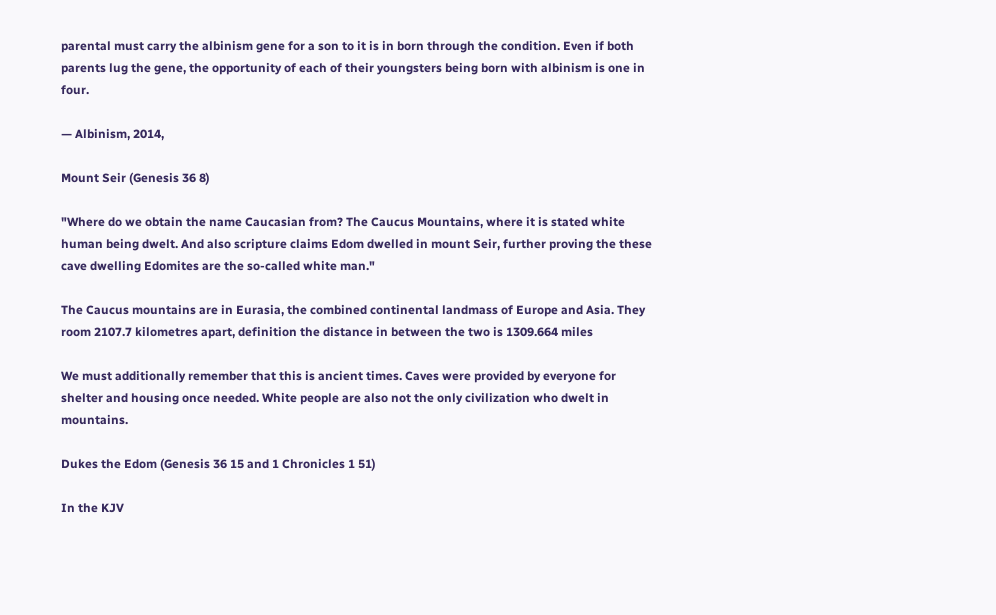parental must carry the albinism gene for a son to it is in born through the condition. Even if both parents lug the gene, the opportunity of each of their youngsters being born with albinism is one in four.

— Albinism, 2014,

Mount Seir (Genesis 36 8)

"Where do we obtain the name Caucasian from? The Caucus Mountains, where it is stated white human being dwelt. And also scripture claims Edom dwelled in mount Seir, further proving the these cave dwelling Edomites are the so-called white man."

The Caucus mountains are in Eurasia, the combined continental landmass of Europe and Asia. They room 2107.7 kilometres apart, definition the distance in between the two is 1309.664 miles

We must additionally remember that this is ancient times. Caves were provided by everyone for shelter and housing once needed. White people are also not the only civilization who dwelt in mountains.

Dukes the Edom (Genesis 36 15 and 1 Chronicles 1 51)

In the KJV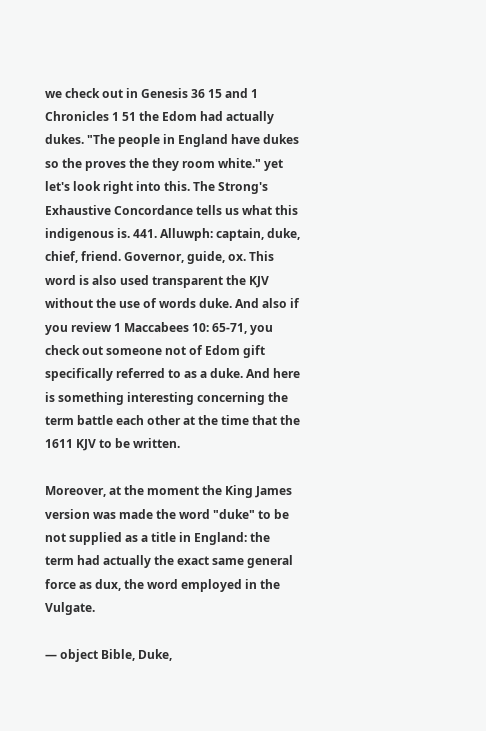we check out in Genesis 36 15 and 1 Chronicles 1 51 the Edom had actually dukes. "The people in England have dukes so the proves the they room white." yet let's look right into this. The Strong's Exhaustive Concordance tells us what this indigenous is. 441. Alluwph: captain, duke, chief, friend. Governor, guide, ox. This word is also used transparent the KJV without the use of words duke. And also if you review 1 Maccabees 10: 65-71, you check out someone not of Edom gift specifically referred to as a duke. And here is something interesting concerning the term battle each other at the time that the 1611 KJV to be written.

Moreover, at the moment the King James version was made the word "duke" to be not supplied as a title in England: the term had actually the exact same general force as dux, the word employed in the Vulgate.

— object Bible, Duke,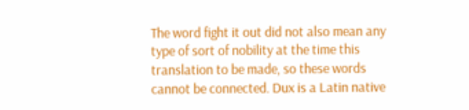The word fight it out did not also mean any type of sort of nobility at the time this translation to be made, so these words cannot be connected. Dux is a Latin native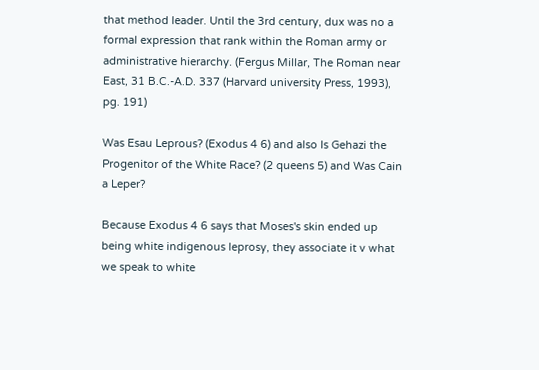that method leader. Until the 3rd century, dux was no a formal expression that rank within the Roman army or administrative hierarchy. (Fergus Millar, The Roman near East, 31 B.C.-A.D. 337 (Harvard university Press, 1993), pg. 191)

Was Esau Leprous? (Exodus 4 6) and also Is Gehazi the Progenitor of the White Race? (2 queens 5) and Was Cain a Leper?

Because Exodus 4 6 says that Moses's skin ended up being white indigenous leprosy, they associate it v what we speak to white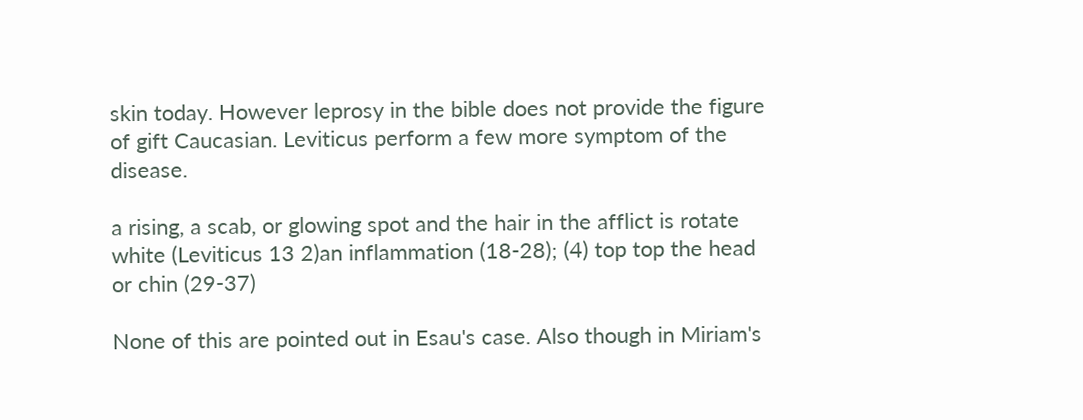skin today. However leprosy in the bible does not provide the figure of gift Caucasian. Leviticus perform a few more symptom of the disease.

a rising, a scab, or glowing spot and the hair in the afflict is rotate white (Leviticus 13 2)an inflammation (18-28); (4) top top the head or chin (29-37)

None of this are pointed out in Esau's case. Also though in Miriam's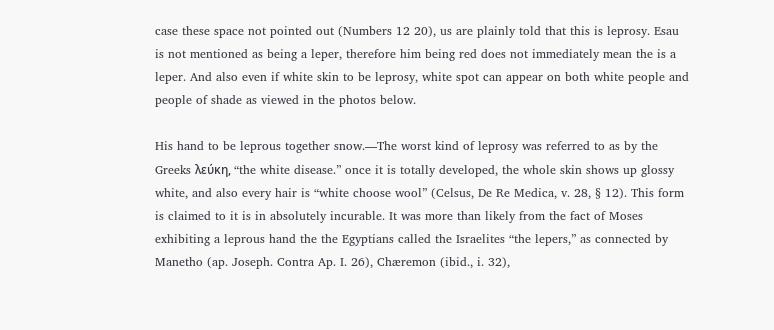case these space not pointed out (Numbers 12 20), us are plainly told that this is leprosy. Esau is not mentioned as being a leper, therefore him being red does not immediately mean the is a leper. And also even if white skin to be leprosy, white spot can appear on both white people and people of shade as viewed in the photos below.

His hand to be leprous together snow.—The worst kind of leprosy was referred to as by the Greeks λεύκη, “the white disease.” once it is totally developed, the whole skin shows up glossy white, and also every hair is “white choose wool” (Celsus, De Re Medica, v. 28, § 12). This form is claimed to it is in absolutely incurable. It was more than likely from the fact of Moses exhibiting a leprous hand the the Egyptians called the Israelites “the lepers,” as connected by Manetho (ap. Joseph. Contra Ap. I. 26), Chæremon (ibid., i. 32),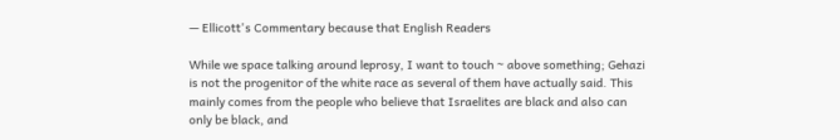— Ellicott's Commentary because that English Readers

While we space talking around leprosy, I want to touch ~ above something; Gehazi is not the progenitor of the white race as several of them have actually said. This mainly comes from the people who believe that Israelites are black and also can only be black, and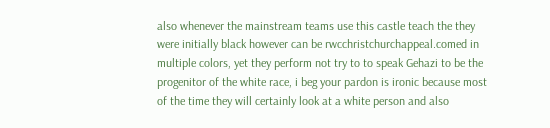also whenever the mainstream teams use this castle teach the they were initially black however can be rwcchristchurchappeal.comed in multiple colors, yet they perform not try to to speak Gehazi to be the progenitor of the white race, i beg your pardon is ironic because most of the time they will certainly look at a white person and also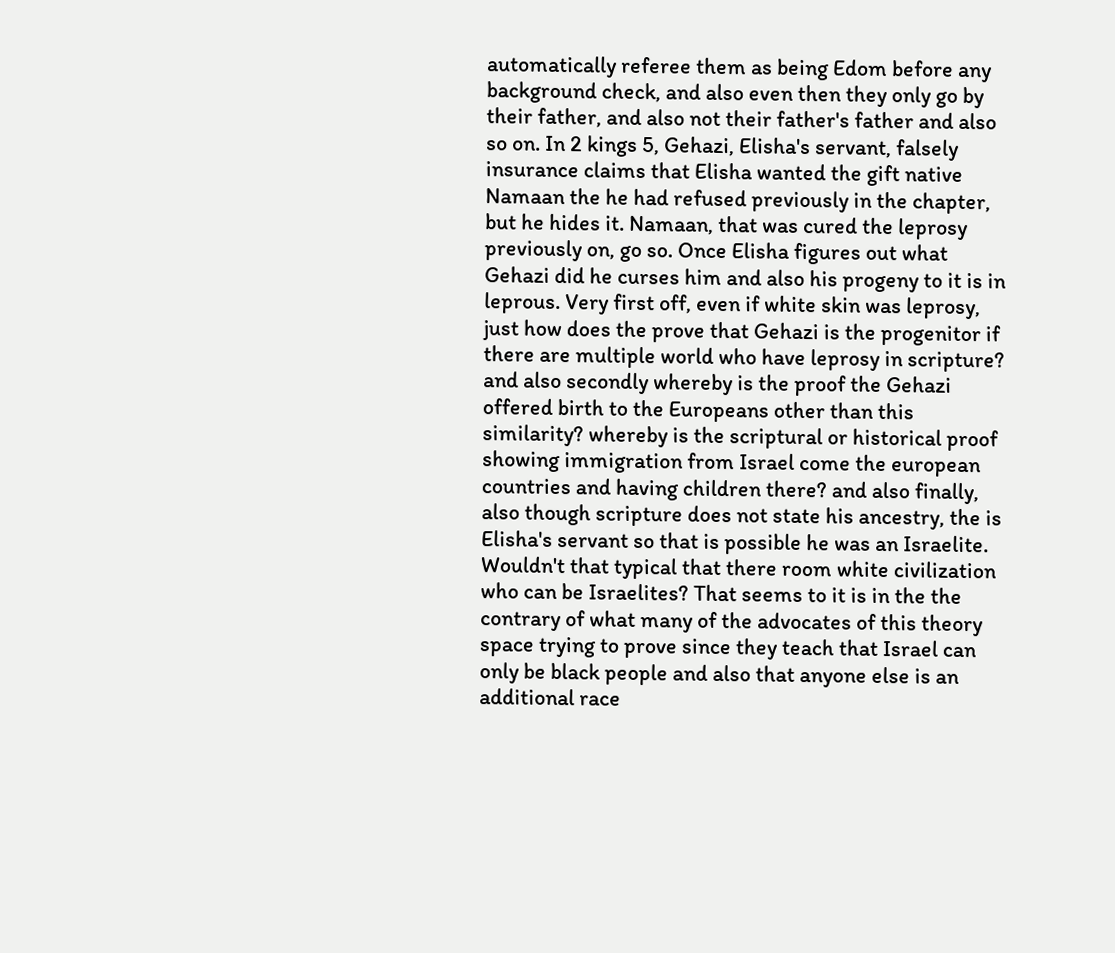automatically referee them as being Edom before any background check, and also even then they only go by their father, and also not their father's father and also so on. In 2 kings 5, Gehazi, Elisha's servant, falsely insurance claims that Elisha wanted the gift native Namaan the he had refused previously in the chapter, but he hides it. Namaan, that was cured the leprosy previously on, go so. Once Elisha figures out what Gehazi did he curses him and also his progeny to it is in leprous. Very first off, even if white skin was leprosy, just how does the prove that Gehazi is the progenitor if there are multiple world who have leprosy in scripture? and also secondly whereby is the proof the Gehazi offered birth to the Europeans other than this similarity? whereby is the scriptural or historical proof showing immigration from Israel come the european countries and having children there? and also finally, also though scripture does not state his ancestry, the is Elisha's servant so that is possible he was an Israelite. Wouldn't that typical that there room white civilization who can be Israelites? That seems to it is in the the contrary of what many of the advocates of this theory space trying to prove since they teach that Israel can only be black people and also that anyone else is an additional race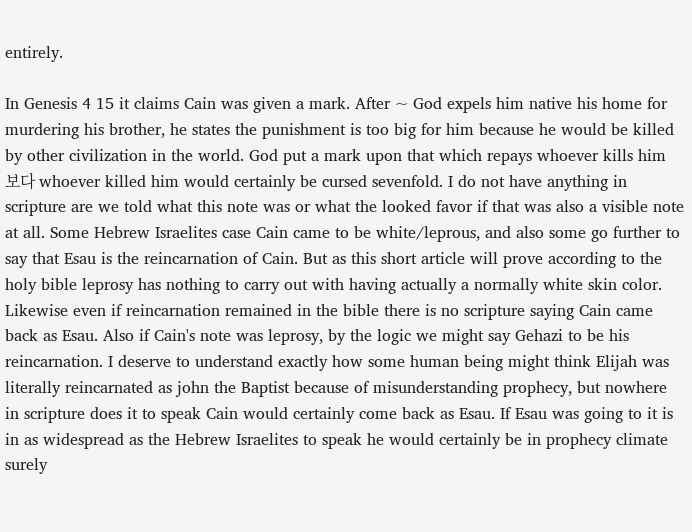entirely.

In Genesis 4 15 it claims Cain was given a mark. After ~ God expels him native his home for murdering his brother, he states the punishment is too big for him because he would be killed by other civilization in the world. God put a mark upon that which repays whoever kills him 보다 whoever killed him would certainly be cursed sevenfold. I do not have anything in scripture are we told what this note was or what the looked favor if that was also a visible note at all. Some Hebrew Israelites case Cain came to be white/leprous, and also some go further to say that Esau is the reincarnation of Cain. But as this short article will prove according to the holy bible leprosy has nothing to carry out with having actually a normally white skin color. Likewise even if reincarnation remained in the bible there is no scripture saying Cain came back as Esau. Also if Cain's note was leprosy, by the logic we might say Gehazi to be his reincarnation. I deserve to understand exactly how some human being might think Elijah was literally reincarnated as john the Baptist because of misunderstanding prophecy, but nowhere in scripture does it to speak Cain would certainly come back as Esau. If Esau was going to it is in as widespread as the Hebrew Israelites to speak he would certainly be in prophecy climate surely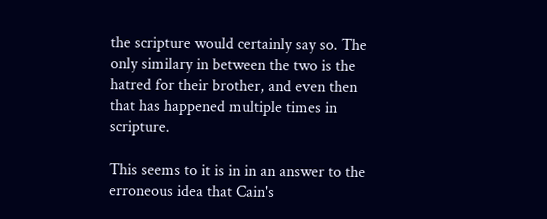the scripture would certainly say so. The only similary in between the two is the hatred for their brother, and even then that has happened multiple times in scripture.

This seems to it is in in an answer to the erroneous idea that Cain's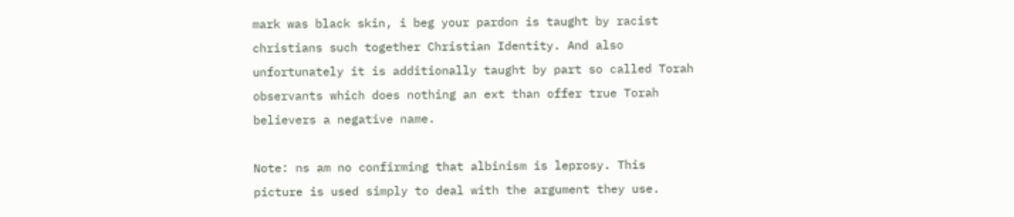mark was black skin, i beg your pardon is taught by racist christians such together Christian Identity. And also unfortunately it is additionally taught by part so called Torah observants which does nothing an ext than offer true Torah believers a negative name.

Note: ns am no confirming that albinism is leprosy. This picture is used simply to deal with the argument they use.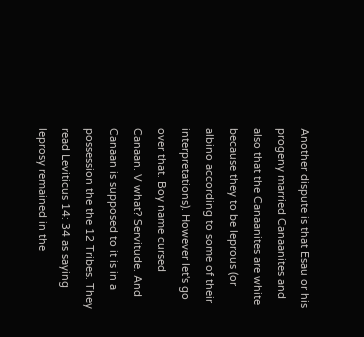Another dispute is that Esau or his progeny married Canaanites and also that the Canaanites are white because they to be leprous (or albino according to some of their interpretations). However let's go over that. Boy name cursed Canaan. V what? Servitude. And Canaan is supposed to it is in a possession the the 12 Tribes. They read Leviticus 14: 34 as saying leprosy remained in the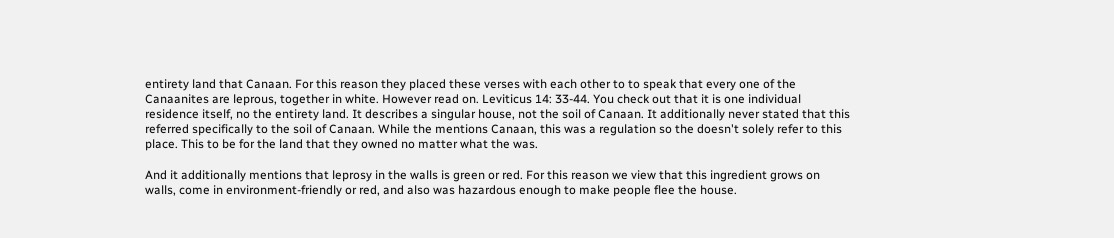entirety land that Canaan. For this reason they placed these verses with each other to to speak that every one of the Canaanites are leprous, together in white. However read on. Leviticus 14: 33-44. You check out that it is one individual residence itself, no the entirety land. It describes a singular house, not the soil of Canaan. It additionally never stated that this referred specifically to the soil of Canaan. While the mentions Canaan, this was a regulation so the doesn't solely refer to this place. This to be for the land that they owned no matter what the was.

And it additionally mentions that leprosy in the walls is green or red. For this reason we view that this ingredient grows on walls, come in environment-friendly or red, and also was hazardous enough to make people flee the house.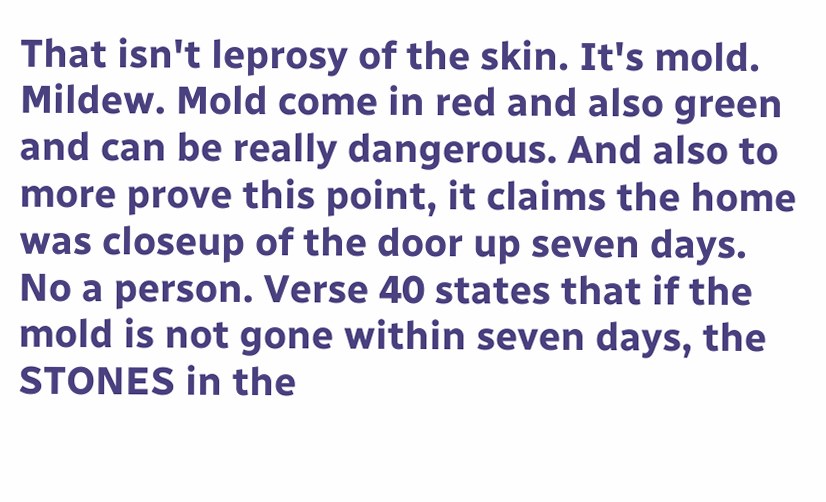That isn't leprosy of the skin. It's mold. Mildew. Mold come in red and also green and can be really dangerous. And also to more prove this point, it claims the home was closeup of the door up seven days. No a person. Verse 40 states that if the mold is not gone within seven days, the STONES in the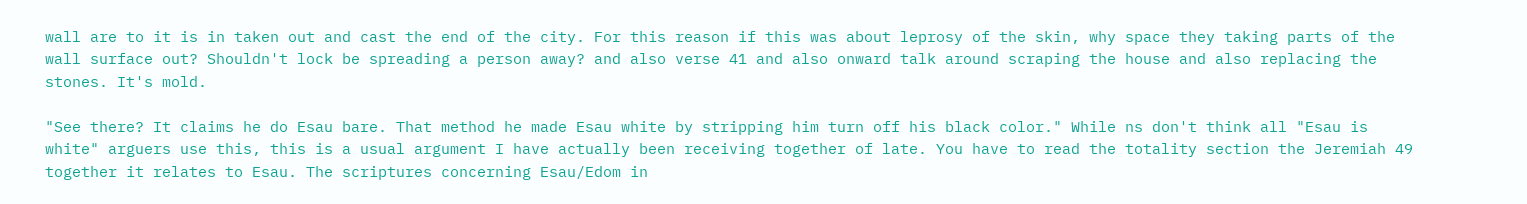wall are to it is in taken out and cast the end of the city. For this reason if this was about leprosy of the skin, why space they taking parts of the wall surface out? Shouldn't lock be spreading a person away? and also verse 41 and also onward talk around scraping the house and also replacing the stones. It's mold.

"See there? It claims he do Esau bare. That method he made Esau white by stripping him turn off his black color." While ns don't think all "Esau is white" arguers use this, this is a usual argument I have actually been receiving together of late. You have to read the totality section the Jeremiah 49 together it relates to Esau. The scriptures concerning Esau/Edom in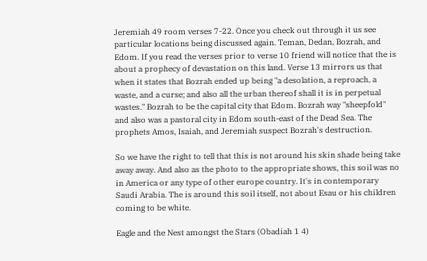Jeremiah 49 room verses 7-22. Once you check out through it us see particular locations being discussed again. Teman, Dedan, Bozrah, and Edom. If you read the verses prior to verse 10 friend will notice that the is about a prophecy of devastation on this land. Verse 13 mirrors us that when it states that Bozrah ended up being "a desolation, a reproach, a waste, and a curse; and also all the urban thereof shall it is in perpetual wastes." Bozrah to be the capital city that Edom. Bozrah way "sheepfold" and also was a pastoral city in Edom south-east of the Dead Sea. The prophets Amos, Isaiah, and Jeremiah suspect Bozrah's destruction.

So we have the right to tell that this is not around his skin shade being take away away. And also as the photo to the appropriate shows, this soil was no in America or any type of other europe country. It's in contemporary Saudi Arabia. The is around this soil itself, not about Esau or his children coming to be white.

Eagle and the Nest amongst the Stars (Obadiah 1 4)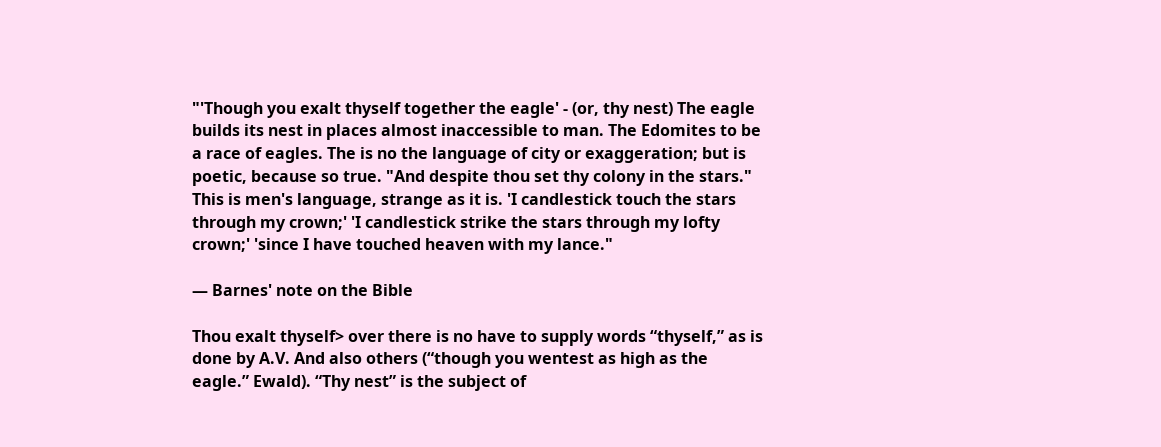"'Though you exalt thyself together the eagle' - (or, thy nest) The eagle builds its nest in places almost inaccessible to man. The Edomites to be a race of eagles. The is no the language of city or exaggeration; but is poetic, because so true. "And despite thou set thy colony in the stars." This is men's language, strange as it is. 'I candlestick touch the stars through my crown;' 'I candlestick strike the stars through my lofty crown;' 'since I have touched heaven with my lance."

— Barnes' note on the Bible

Thou exalt thyself> over there is no have to supply words “thyself,” as is done by A.V. And also others (“though you wentest as high as the eagle.” Ewald). “Thy nest” is the subject of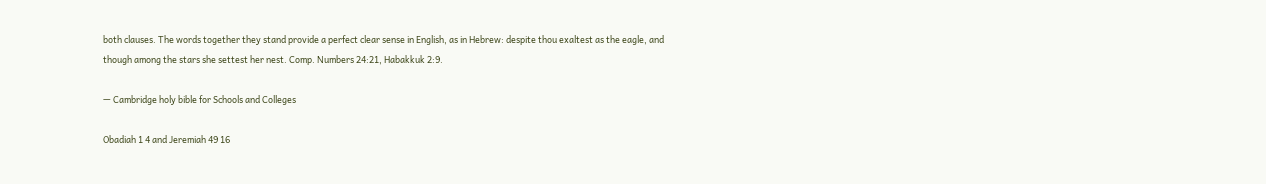both clauses. The words together they stand provide a perfect clear sense in English, as in Hebrew: despite thou exaltest as the eagle, and though among the stars she settest her nest. Comp. Numbers 24:21, Habakkuk 2:9.

— Cambridge holy bible for Schools and Colleges

Obadiah 1 4 and Jeremiah 49 16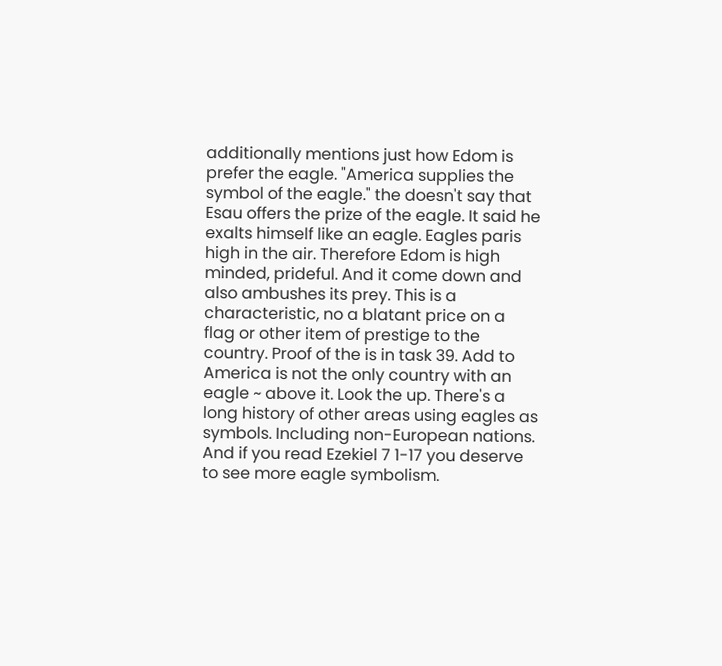additionally mentions just how Edom is prefer the eagle. "America supplies the symbol of the eagle." the doesn't say that Esau offers the prize of the eagle. It said he exalts himself like an eagle. Eagles paris high in the air. Therefore Edom is high minded, prideful. And it come down and also ambushes its prey. This is a characteristic, no a blatant price on a flag or other item of prestige to the country. Proof of the is in task 39. Add to America is not the only country with an eagle ~ above it. Look the up. There's a long history of other areas using eagles as symbols. Including non-European nations. And if you read Ezekiel 7 1-17 you deserve to see more eagle symbolism.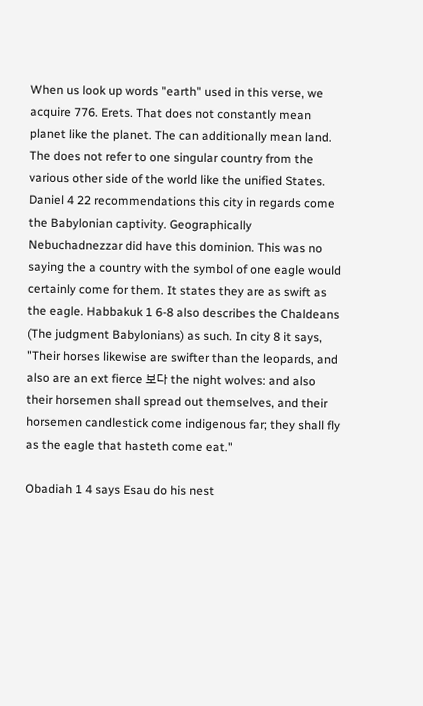When us look up words "earth" used in this verse, we acquire 776. Erets. That does not constantly mean planet like the planet. The can additionally mean land. The does not refer to one singular country from the various other side of the world like the unified States. Daniel 4 22 recommendations this city in regards come the Babylonian captivity. Geographically Nebuchadnezzar did have this dominion. This was no saying the a country with the symbol of one eagle would certainly come for them. It states they are as swift as the eagle. Habbakuk 1 6-8 also describes the Chaldeans (The judgment Babylonians) as such. In city 8 it says, "Their horses likewise are swifter than the leopards, and also are an ext fierce 보다 the night wolves: and also their horsemen shall spread out themselves, and their horsemen candlestick come indigenous far; they shall fly as the eagle that hasteth come eat."

Obadiah 1 4 says Esau do his nest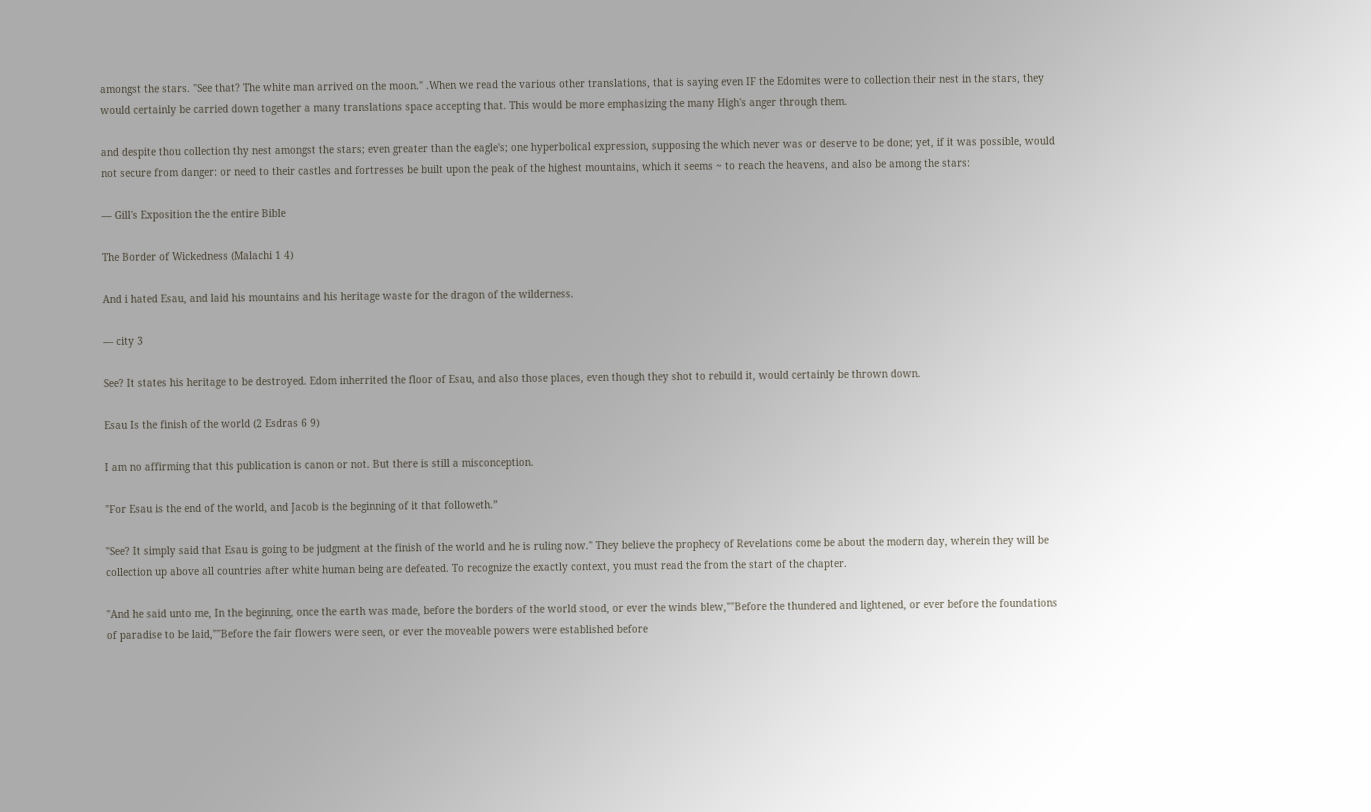amongst the stars. "See that? The white man arrived on the moon." .When we read the various other translations, that is saying even IF the Edomites were to collection their nest in the stars, they would certainly be carried down together a many translations space accepting that. This would be more emphasizing the many High's anger through them.

and despite thou collection thy nest amongst the stars; even greater than the eagle's; one hyperbolical expression, supposing the which never was or deserve to be done; yet, if it was possible, would not secure from danger: or need to their castles and fortresses be built upon the peak of the highest mountains, which it seems ~ to reach the heavens, and also be among the stars:

— Gill's Exposition the the entire Bible

The Border of Wickedness (Malachi 1 4)

And i hated Esau, and laid his mountains and his heritage waste for the dragon of the wilderness.

— city 3

See? It states his heritage to be destroyed. Edom inherrited the floor of Esau, and also those places, even though they shot to rebuild it, would certainly be thrown down.

Esau Is the finish of the world (2 Esdras 6 9)

I am no affirming that this publication is canon or not. But there is still a misconception.

"For Esau is the end of the world, and Jacob is the beginning of it that followeth.”

"See? It simply said that Esau is going to be judgment at the finish of the world and he is ruling now." They believe the prophecy of Revelations come be about the modern day, wherein they will be collection up above all countries after white human being are defeated. To recognize the exactly context, you must read the from the start of the chapter.

"And he said unto me, In the beginning, once the earth was made, before the borders of the world stood, or ever the winds blew,""Before the thundered and lightened, or ever before the foundations of paradise to be laid,""Before the fair flowers were seen, or ever the moveable powers were established before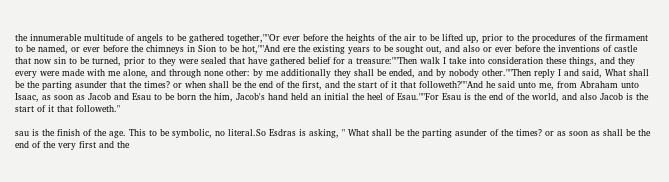the innumerable multitude of angels to be gathered together,""Or ever before the heights of the air to be lifted up, prior to the procedures of the firmament to be named, or ever before the chimneys in Sion to be hot,""And ere the existing years to be sought out, and also or ever before the inventions of castle that now sin to be turned, prior to they were sealed that have gathered belief for a treasure:""Then walk I take into consideration these things, and they every were made with me alone, and through none other: by me additionally they shall be ended, and by nobody other.""Then reply I and said, What shall be the parting asunder that the times? or when shall be the end of the first, and the start of it that followeth?""And he said unto me, from Abraham unto Isaac, as soon as Jacob and Esau to be born the him, Jacob's hand held an initial the heel of Esau.""For Esau is the end of the world, and also Jacob is the start of it that followeth."

sau is the finish of the age. This to be symbolic, no literal.So Esdras is asking, " What shall be the parting asunder of the times? or as soon as shall be the end of the very first and the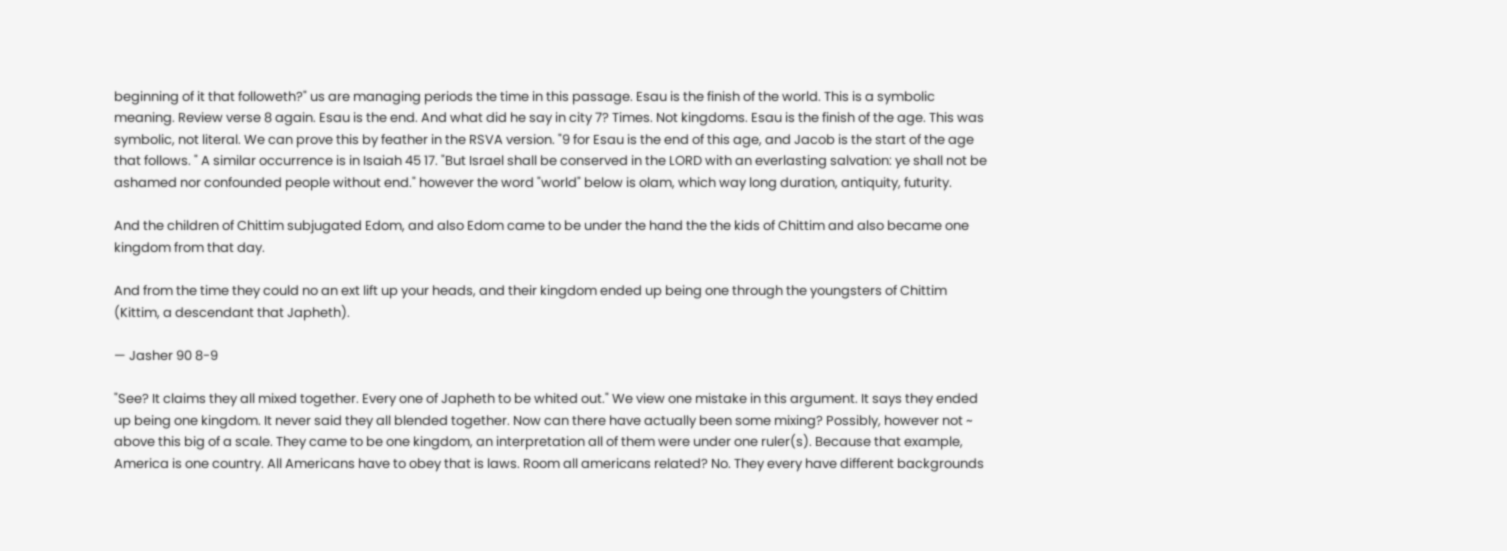beginning of it that followeth?" us are managing periods the time in this passage. Esau is the finish of the world. This is a symbolic meaning. Review verse 8 again. Esau is the end. And what did he say in city 7? Times. Not kingdoms. Esau is the finish of the age. This was symbolic, not literal. We can prove this by feather in the RSVA version. "9 for Esau is the end of this age, and Jacob is the start of the age that follows. " A similar occurrence is in Isaiah 45 17. "But Israel shall be conserved in the LORD with an everlasting salvation: ye shall not be ashamed nor confounded people without end." however the word "world" below is olam, which way long duration, antiquity, futurity.

And the children of Chittim subjugated Edom, and also Edom came to be under the hand the the kids of Chittim and also became one kingdom from that day.

And from the time they could no an ext lift up your heads, and their kingdom ended up being one through the youngsters of Chittim (Kittim, a descendant that Japheth).

— Jasher 90 8-9

"See? It claims they all mixed together. Every one of Japheth to be whited out." We view one mistake in this argument. It says they ended up being one kingdom. It never said they all blended together. Now can there have actually been some mixing? Possibly, however not ~ above this big of a scale. They came to be one kingdom, an interpretation all of them were under one ruler(s). Because that example, America is one country. All Americans have to obey that is laws. Room all americans related? No. They every have different backgrounds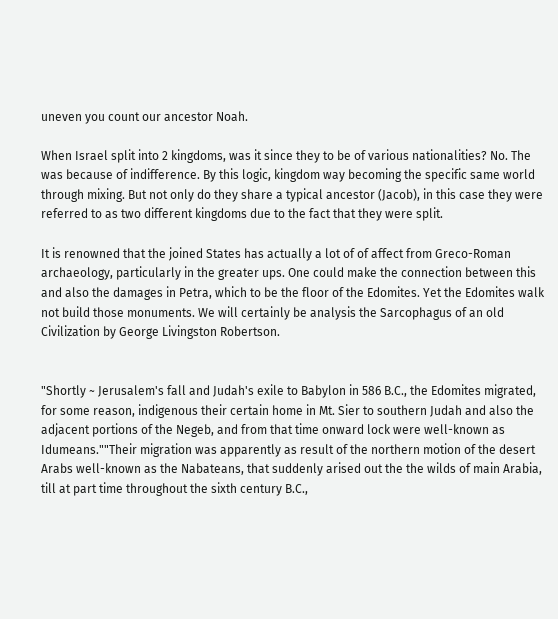uneven you count our ancestor Noah.

When Israel split into 2 kingdoms, was it since they to be of various nationalities? No. The was because of indifference. By this logic, kingdom way becoming the specific same world through mixing. But not only do they share a typical ancestor (Jacob), in this case they were referred to as two different kingdoms due to the fact that they were split.

It is renowned that the joined States has actually a lot of of affect from Greco-Roman archaeology, particularly in the greater ups. One could make the connection between this and also the damages in Petra, which to be the floor of the Edomites. Yet the Edomites walk not build those monuments. We will certainly be analysis the Sarcophagus of an old Civilization by George Livingston Robertson.


"Shortly ~ Jerusalem's fall and Judah's exile to Babylon in 586 B.C., the Edomites migrated, for some reason, indigenous their certain home in Mt. Sier to southern Judah and also the adjacent portions of the Negeb, and from that time onward lock were well-known as Idumeans.""Their migration was apparently as result of the northern motion of the desert Arabs well-known as the Nabateans, that suddenly arised out the the wilds of main Arabia, till at part time throughout the sixth century B.C.,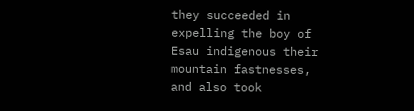they succeeded in expelling the boy of Esau indigenous their mountain fastnesses, and also took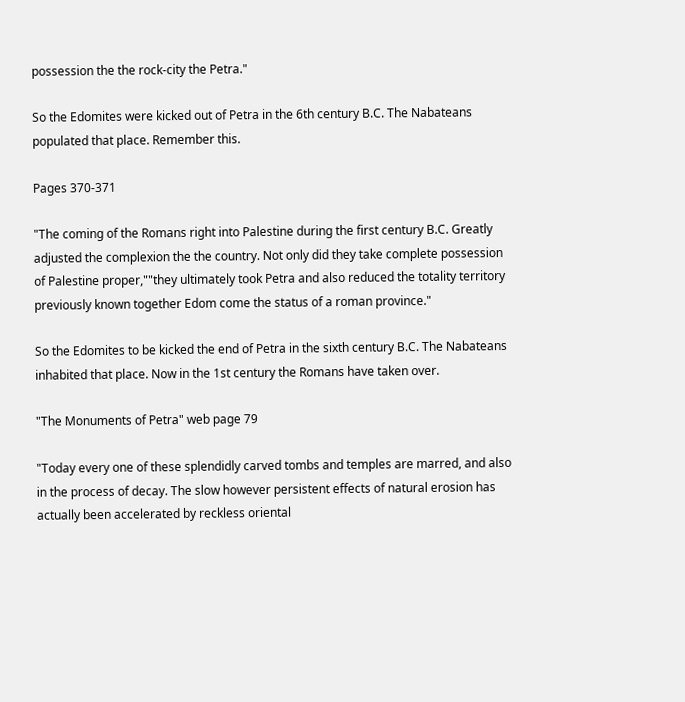possession the the rock-city the Petra."

So the Edomites were kicked out of Petra in the 6th century B.C. The Nabateans populated that place. Remember this.

Pages 370-371

"The coming of the Romans right into Palestine during the first century B.C. Greatly adjusted the complexion the the country. Not only did they take complete possession of Palestine proper,""they ultimately took Petra and also reduced the totality territory previously known together Edom come the status of a roman province."

So the Edomites to be kicked the end of Petra in the sixth century B.C. The Nabateans inhabited that place. Now in the 1st century the Romans have taken over.

"The Monuments of Petra" web page 79

"Today every one of these splendidly carved tombs and temples are marred, and also in the process of decay. The slow however persistent effects of natural erosion has actually been accelerated by reckless oriental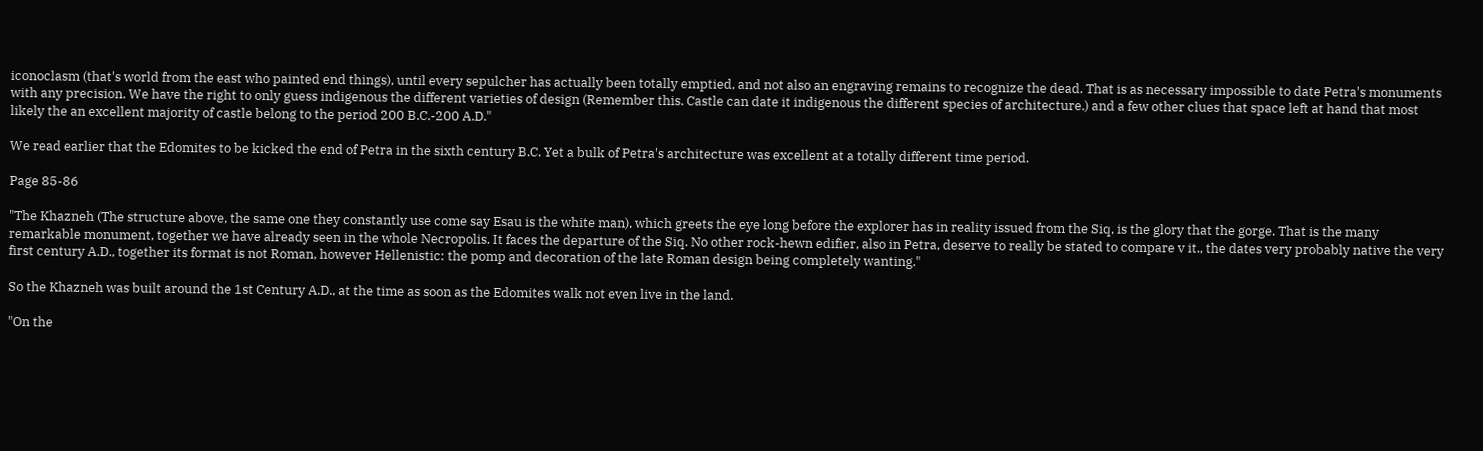iconoclasm (that's world from the east who painted end things), until every sepulcher has actually been totally emptied, and not also an engraving remains to recognize the dead. That is as necessary impossible to date Petra's monuments with any precision. We have the right to only guess indigenous the different varieties of design (Remember this. Castle can date it indigenous the different species of architecture.) and a few other clues that space left at hand that most likely the an excellent majority of castle belong to the period 200 B.C.-200 A.D."

We read earlier that the Edomites to be kicked the end of Petra in the sixth century B.C. Yet a bulk of Petra's architecture was excellent at a totally different time period.

Page 85-86

"The Khazneh (The structure above, the same one they constantly use come say Esau is the white man), which greets the eye long before the explorer has in reality issued from the Siq, is the glory that the gorge. That is the many remarkable monument, together we have already seen in the whole Necropolis. It faces the departure of the Siq. No other rock-hewn edifier, also in Petra, deserve to really be stated to compare v it., the dates very probably native the very first century A.D., together its format is not Roman, however Hellenistic: the pomp and decoration of the late Roman design being completely wanting."

So the Khazneh was built around the 1st Century A.D., at the time as soon as the Edomites walk not even live in the land.

"On the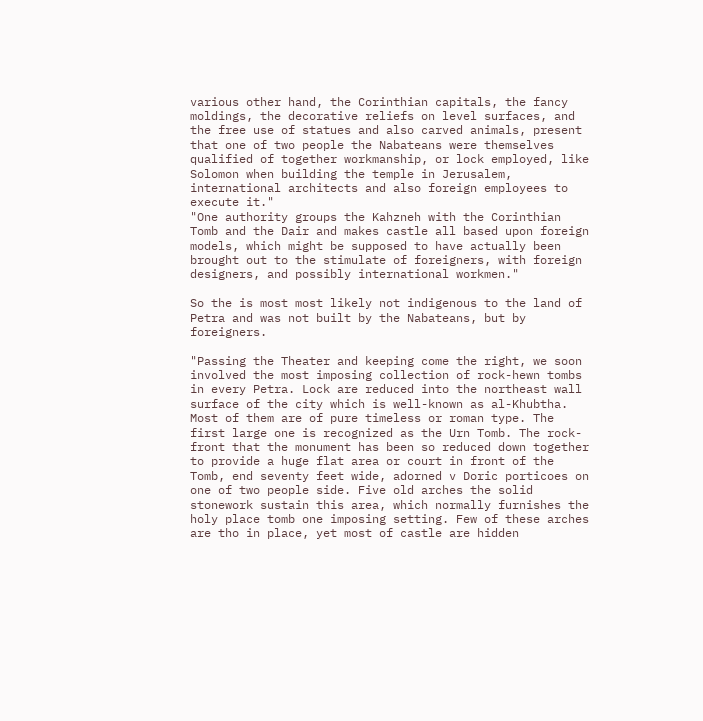various other hand, the Corinthian capitals, the fancy moldings, the decorative reliefs on level surfaces, and the free use of statues and also carved animals, present that one of two people the Nabateans were themselves qualified of together workmanship, or lock employed, like Solomon when building the temple in Jerusalem, international architects and also foreign employees to execute it."
"One authority groups the Kahzneh with the Corinthian Tomb and the Dair and makes castle all based upon foreign models, which might be supposed to have actually been brought out to the stimulate of foreigners, with foreign designers, and possibly international workmen."

So the is most most likely not indigenous to the land of Petra and was not built by the Nabateans, but by foreigners.

"Passing the Theater and keeping come the right, we soon involved the most imposing collection of rock-hewn tombs in every Petra. Lock are reduced into the northeast wall surface of the city which is well-known as al-Khubtha. Most of them are of pure timeless or roman type. The first large one is recognized as the Urn Tomb. The rock-front that the monument has been so reduced down together to provide a huge flat area or court in front of the Tomb, end seventy feet wide, adorned v Doric porticoes on one of two people side. Five old arches the solid stonework sustain this area, which normally furnishes the holy place tomb one imposing setting. Few of these arches are tho in place, yet most of castle are hidden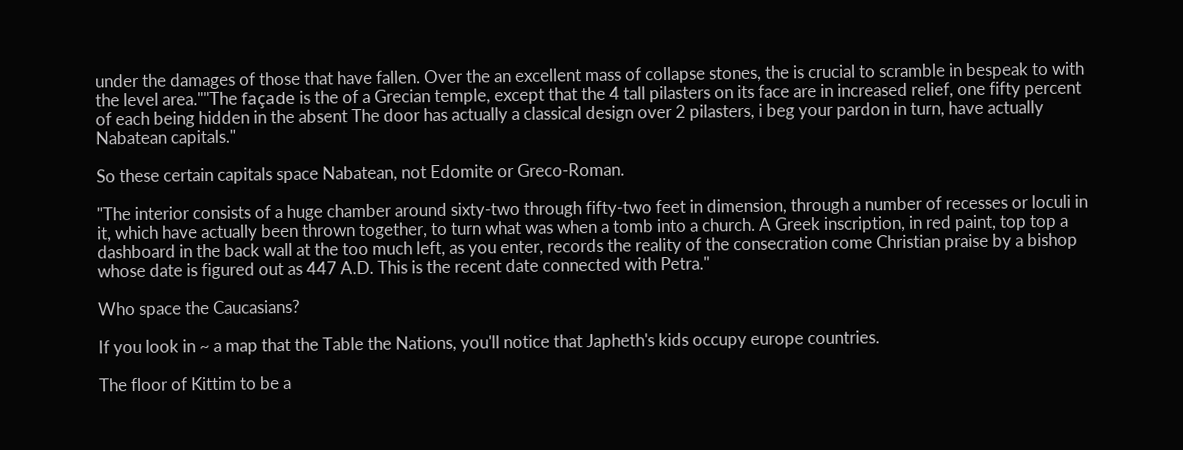under the damages of those that have fallen. Over the an excellent mass of collapse stones, the is crucial to scramble in bespeak to with the level area.""The façade is the of a Grecian temple, except that the 4 tall pilasters on its face are in increased relief, one fifty percent of each being hidden in the absent The door has actually a classical design over 2 pilasters, i beg your pardon in turn, have actually Nabatean capitals."

So these certain capitals space Nabatean, not Edomite or Greco-Roman.

"The interior consists of a huge chamber around sixty-two through fifty-two feet in dimension, through a number of recesses or loculi in it, which have actually been thrown together, to turn what was when a tomb into a church. A Greek inscription, in red paint, top top a dashboard in the back wall at the too much left, as you enter, records the reality of the consecration come Christian praise by a bishop whose date is figured out as 447 A.D. This is the recent date connected with Petra."

Who space the Caucasians?

If you look in ~ a map that the Table the Nations, you'll notice that Japheth's kids occupy europe countries.

The floor of Kittim to be a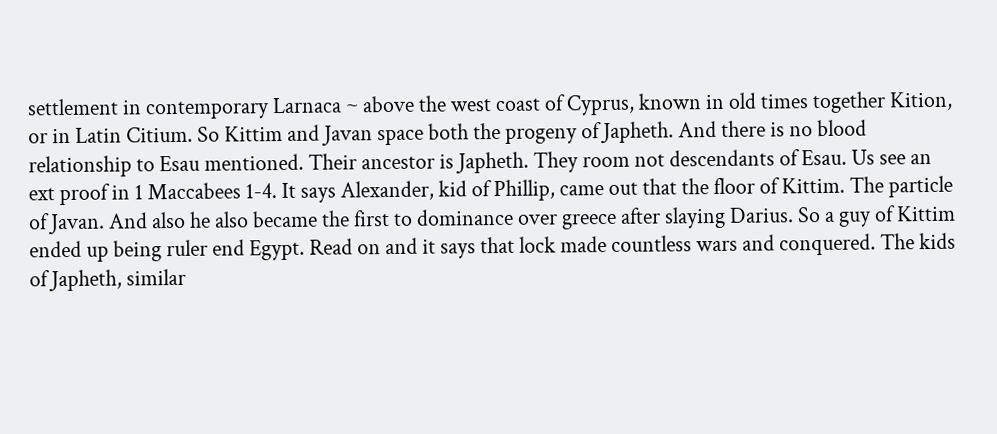settlement in contemporary Larnaca ~ above the west coast of Cyprus, known in old times together Kition, or in Latin Citium. So Kittim and Javan space both the progeny of Japheth. And there is no blood relationship to Esau mentioned. Their ancestor is Japheth. They room not descendants of Esau. Us see an ext proof in 1 Maccabees 1-4. It says Alexander, kid of Phillip, came out that the floor of Kittim. The particle of Javan. And also he also became the first to dominance over greece after slaying Darius. So a guy of Kittim ended up being ruler end Egypt. Read on and it says that lock made countless wars and conquered. The kids of Japheth, similar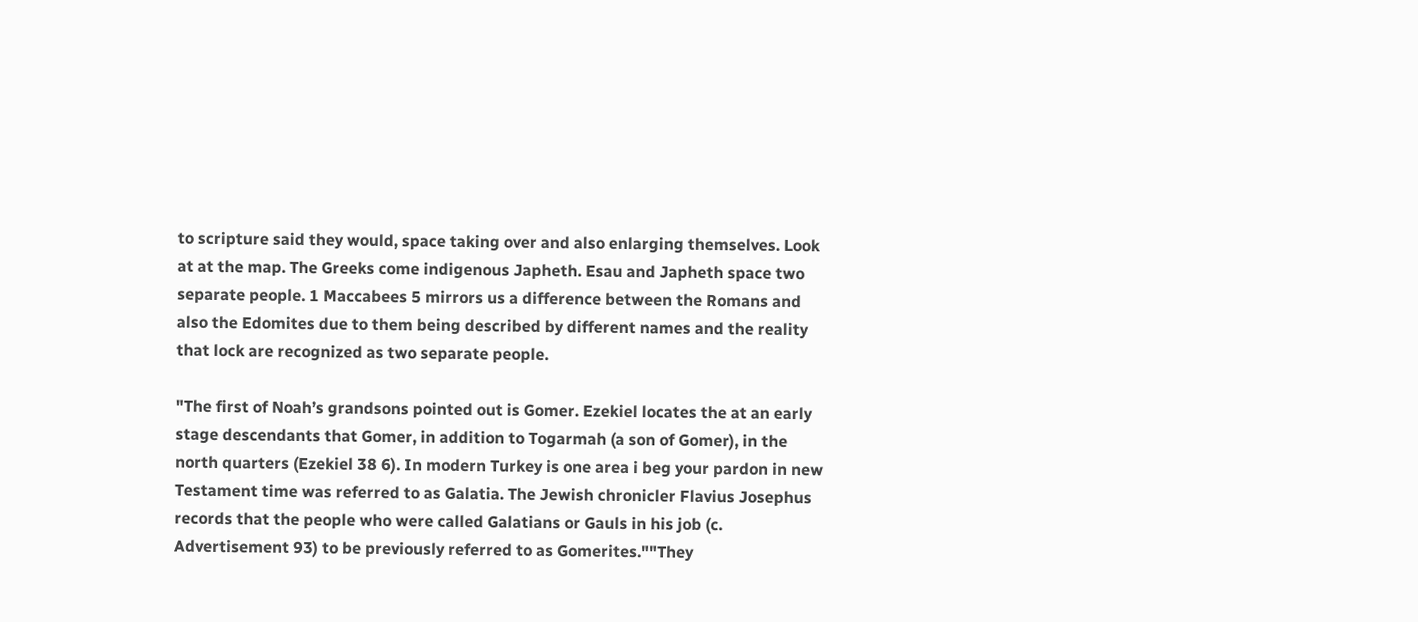to scripture said they would, space taking over and also enlarging themselves. Look at at the map. The Greeks come indigenous Japheth. Esau and Japheth space two separate people. 1 Maccabees 5 mirrors us a difference between the Romans and also the Edomites due to them being described by different names and the reality that lock are recognized as two separate people.

"The first of Noah’s grandsons pointed out is Gomer. Ezekiel locates the at an early stage descendants that Gomer, in addition to Togarmah (a son of Gomer), in the north quarters (Ezekiel 38 6). In modern Turkey is one area i beg your pardon in new Testament time was referred to as Galatia. The Jewish chronicler Flavius Josephus records that the people who were called Galatians or Gauls in his job (c. Advertisement 93) to be previously referred to as Gomerites.""They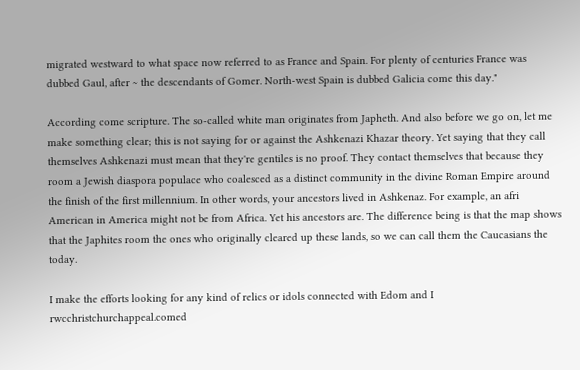migrated westward to what space now referred to as France and Spain. For plenty of centuries France was dubbed Gaul, after ~ the descendants of Gomer. North-west Spain is dubbed Galicia come this day."

According come scripture. The so-called white man originates from Japheth. And also before we go on, let me make something clear; this is not saying for or against the Ashkenazi Khazar theory. Yet saying that they call themselves Ashkenazi must mean that they're gentiles is no proof. They contact themselves that because they room a Jewish diaspora populace who coalesced as a distinct community in the divine Roman Empire around the finish of the first millennium. In other words, your ancestors lived in Ashkenaz. For example, an afri American in America might not be from Africa. Yet his ancestors are. The difference being is that the map shows that the Japhites room the ones who originally cleared up these lands, so we can call them the Caucasians the today.

I make the efforts looking for any kind of relics or idols connected with Edom and I rwcchristchurchappeal.comed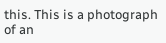this. This is a photograph of an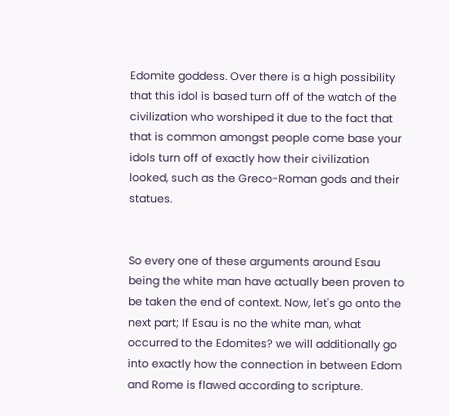Edomite goddess. Over there is a high possibility that this idol is based turn off of the watch of the civilization who worshiped it due to the fact that that is common amongst people come base your idols turn off of exactly how their civilization looked, such as the Greco-Roman gods and their statues.


So every one of these arguments around Esau being the white man have actually been proven to be taken the end of context. Now, let's go onto the next part; If Esau is no the white man, what occurred to the Edomites? we will additionally go into exactly how the connection in between Edom and Rome is flawed according to scripture.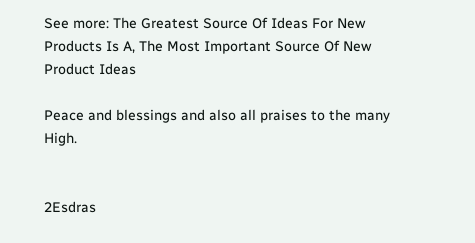See more: The Greatest Source Of Ideas For New Products Is A, The Most Important Source Of New Product Ideas

Peace and blessings and also all praises to the many High.


2Esdras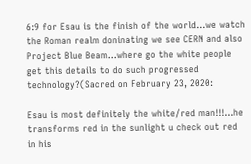6:9 for Esau is the finish of the world...we watch the Roman realm doninating we see CERN and also Project Blue Beam...where go the white people get this details to do such progressed technology?(Sacred on February 23, 2020:

Esau is most definitely the white/red man!!!...he transforms red in the sunlight u check out red in his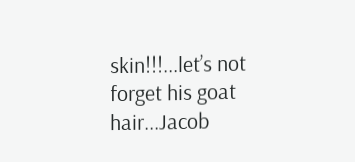skin!!!...let’s not forget his goat hair...Jacob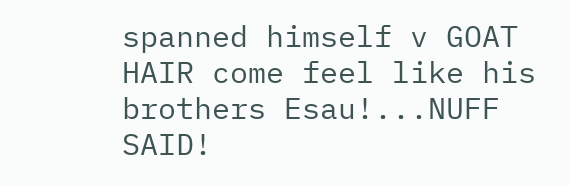spanned himself v GOAT HAIR come feel like his brothers Esau!...NUFF SAID!